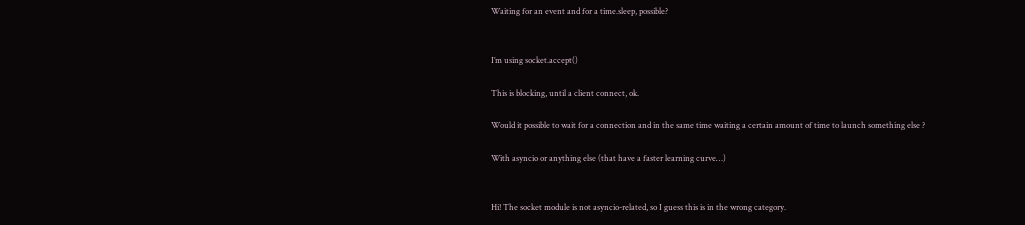Waiting for an event and for a time.sleep, possible?


I’m using socket.accept()

This is blocking, until a client connect, ok.

Would it possible to wait for a connection and in the same time waiting a certain amount of time to launch something else ?

With asyncio or anything else (that have a faster learning curve…)


Hi! The socket module is not asyncio-related, so I guess this is in the wrong category.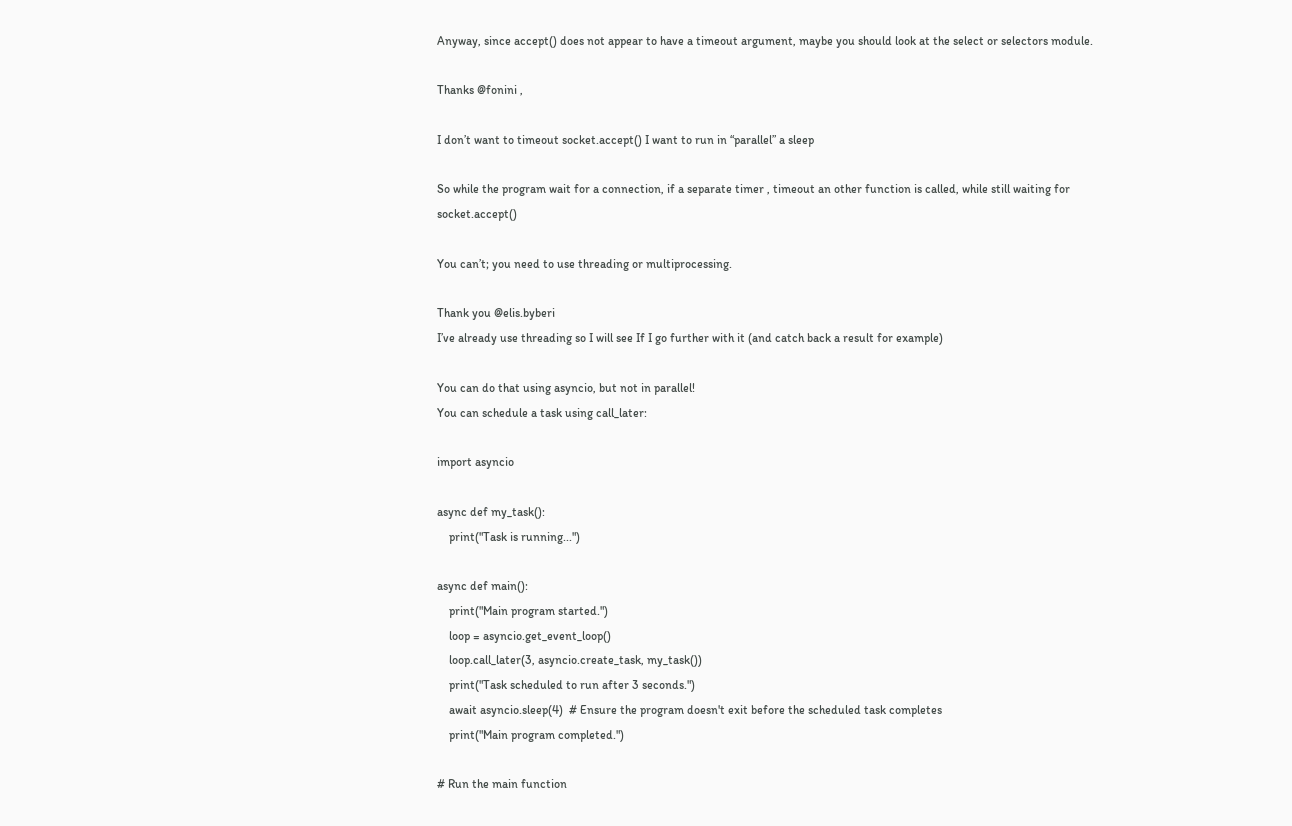Anyway, since accept() does not appear to have a timeout argument, maybe you should look at the select or selectors module.

Thanks @fonini ,

I don’t want to timeout socket.accept() I want to run in “parallel” a sleep

So while the program wait for a connection, if a separate timer , timeout an other function is called, while still waiting for socket.accept()

You can’t; you need to use threading or multiprocessing.

Thank you @elis.byberi
I’ve already use threading so I will see If I go further with it (and catch back a result for example)

You can do that using asyncio, but not in parallel!
You can schedule a task using call_later:

import asyncio

async def my_task():
    print("Task is running...")

async def main():
    print("Main program started.")
    loop = asyncio.get_event_loop()
    loop.call_later(3, asyncio.create_task, my_task())
    print("Task scheduled to run after 3 seconds.")
    await asyncio.sleep(4)  # Ensure the program doesn't exit before the scheduled task completes
    print("Main program completed.")

# Run the main function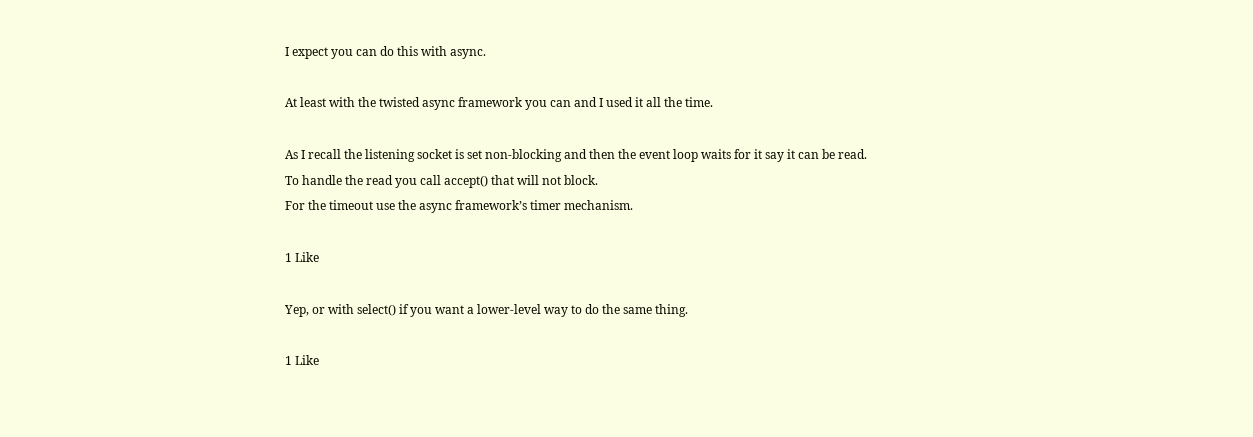I expect you can do this with async.

At least with the twisted async framework you can and I used it all the time.

As I recall the listening socket is set non-blocking and then the event loop waits for it say it can be read.
To handle the read you call accept() that will not block.
For the timeout use the async framework’s timer mechanism.

1 Like

Yep, or with select() if you want a lower-level way to do the same thing.

1 Like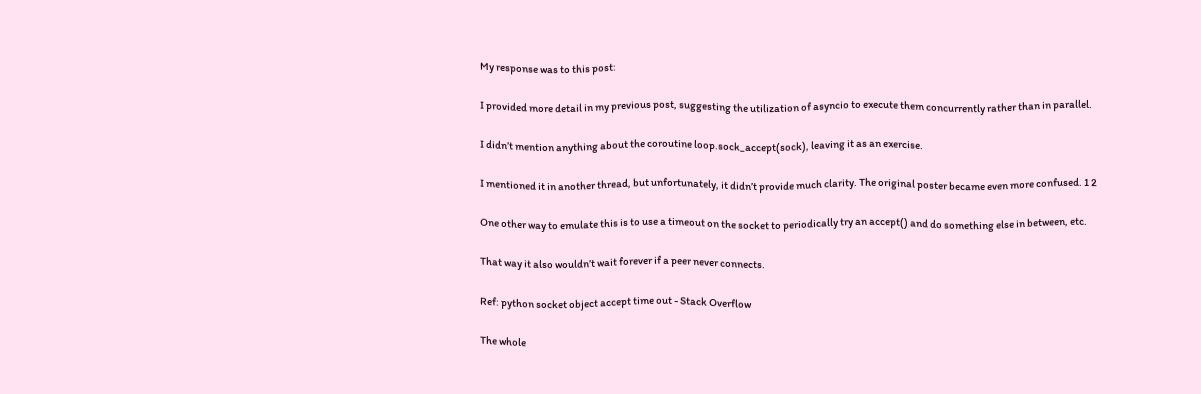My response was to this post:

I provided more detail in my previous post, suggesting the utilization of asyncio to execute them concurrently rather than in parallel.

I didn’t mention anything about the coroutine loop.sock_accept(sock), leaving it as an exercise.

I mentioned it in another thread, but unfortunately, it didn’t provide much clarity. The original poster became even more confused. 1 2

One other way to emulate this is to use a timeout on the socket to periodically try an accept() and do something else in between, etc.

That way it also wouldn’t wait forever if a peer never connects.

Ref: python socket object accept time out - Stack Overflow

The whole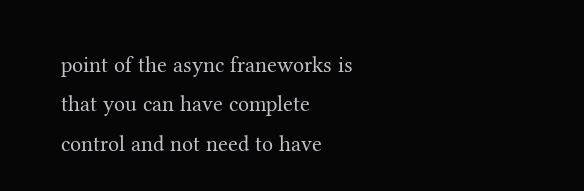point of the async franeworks is that you can have complete control and not need to have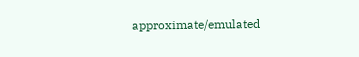approximate/emulated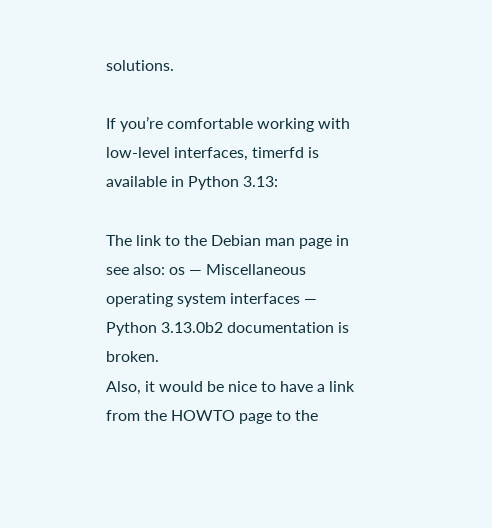solutions.

If you’re comfortable working with low-level interfaces, timerfd is available in Python 3.13:

The link to the Debian man page in see also: os — Miscellaneous operating system interfaces — Python 3.13.0b2 documentation is broken.
Also, it would be nice to have a link from the HOWTO page to the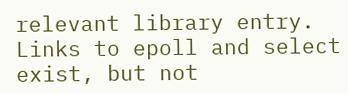relevant library entry. Links to epoll and select exist, but not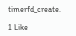timerfd_create.

1 Like